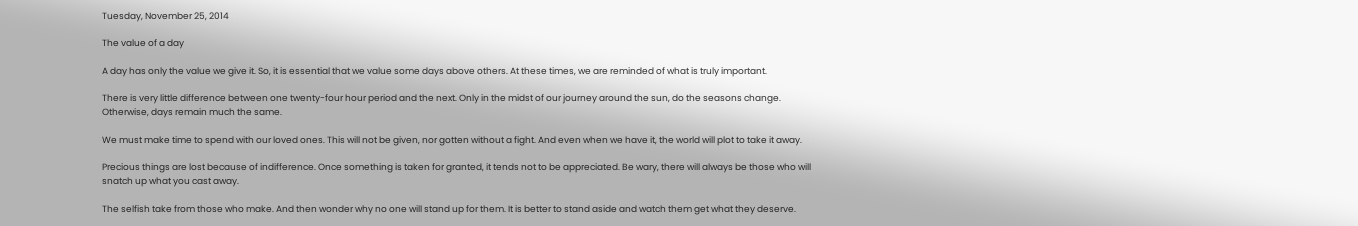Tuesday, November 25, 2014

The value of a day

A day has only the value we give it. So, it is essential that we value some days above others. At these times, we are reminded of what is truly important.

There is very little difference between one twenty-four hour period and the next. Only in the midst of our journey around the sun, do the seasons change. Otherwise, days remain much the same.

We must make time to spend with our loved ones. This will not be given, nor gotten without a fight. And even when we have it, the world will plot to take it away.

Precious things are lost because of indifference. Once something is taken for granted, it tends not to be appreciated. Be wary, there will always be those who will snatch up what you cast away.

The selfish take from those who make. And then wonder why no one will stand up for them. It is better to stand aside and watch them get what they deserve.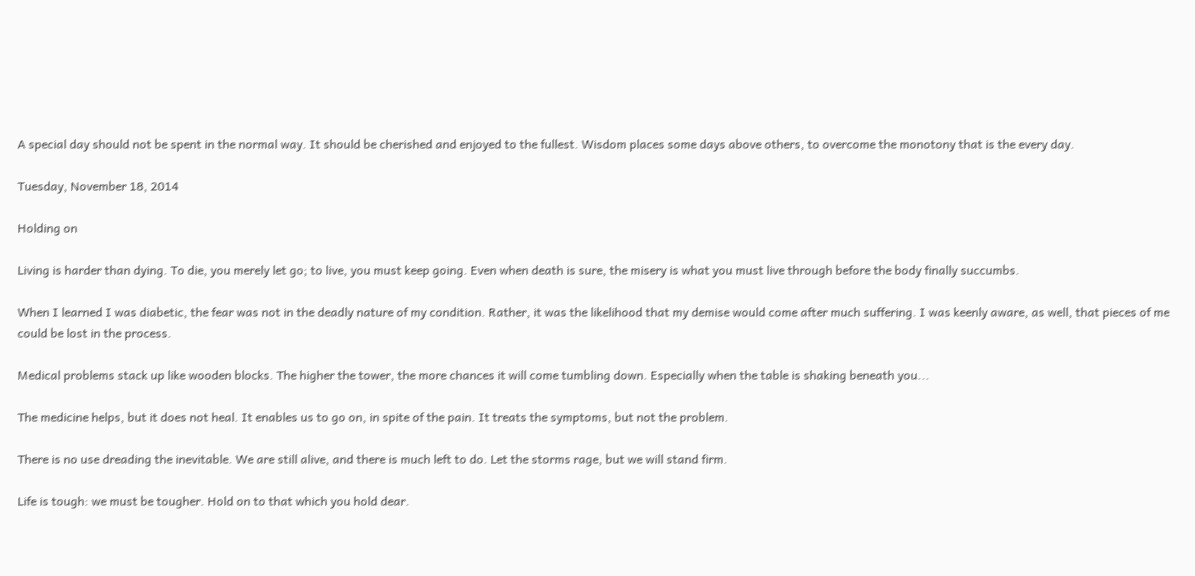A special day should not be spent in the normal way. It should be cherished and enjoyed to the fullest. Wisdom places some days above others, to overcome the monotony that is the every day.

Tuesday, November 18, 2014

Holding on

Living is harder than dying. To die, you merely let go; to live, you must keep going. Even when death is sure, the misery is what you must live through before the body finally succumbs.

When I learned I was diabetic, the fear was not in the deadly nature of my condition. Rather, it was the likelihood that my demise would come after much suffering. I was keenly aware, as well, that pieces of me could be lost in the process.

Medical problems stack up like wooden blocks. The higher the tower, the more chances it will come tumbling down. Especially when the table is shaking beneath you...

The medicine helps, but it does not heal. It enables us to go on, in spite of the pain. It treats the symptoms, but not the problem.

There is no use dreading the inevitable. We are still alive, and there is much left to do. Let the storms rage, but we will stand firm.

Life is tough: we must be tougher. Hold on to that which you hold dear.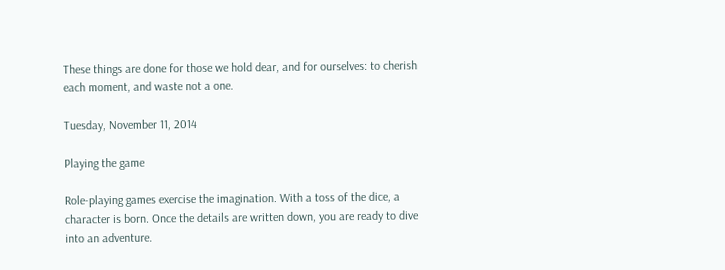These things are done for those we hold dear, and for ourselves: to cherish each moment, and waste not a one.

Tuesday, November 11, 2014

Playing the game

Role-playing games exercise the imagination. With a toss of the dice, a character is born. Once the details are written down, you are ready to dive into an adventure.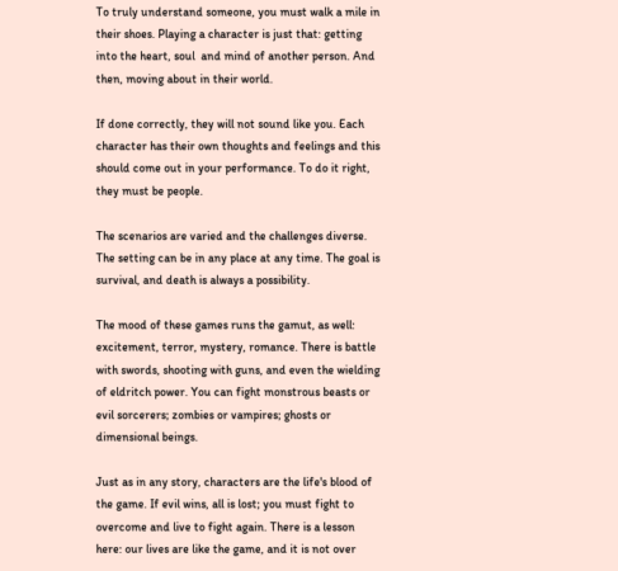To truly understand someone, you must walk a mile in their shoes. Playing a character is just that: getting into the heart, soul  and mind of another person. And then, moving about in their world.

If done correctly, they will not sound like you. Each character has their own thoughts and feelings and this should come out in your performance. To do it right, they must be people.

The scenarios are varied and the challenges diverse. The setting can be in any place at any time. The goal is survival, and death is always a possibility.

The mood of these games runs the gamut, as well: excitement, terror, mystery, romance. There is battle with swords, shooting with guns, and even the wielding of eldritch power. You can fight monstrous beasts or evil sorcerers; zombies or vampires; ghosts or dimensional beings.

Just as in any story, characters are the life's blood of the game. If evil wins, all is lost; you must fight to overcome and live to fight again. There is a lesson here: our lives are like the game, and it is not over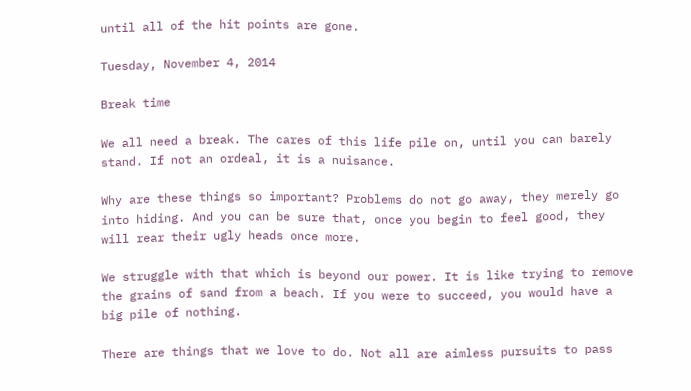until all of the hit points are gone.

Tuesday, November 4, 2014

Break time

We all need a break. The cares of this life pile on, until you can barely stand. If not an ordeal, it is a nuisance.

Why are these things so important? Problems do not go away, they merely go into hiding. And you can be sure that, once you begin to feel good, they will rear their ugly heads once more.

We struggle with that which is beyond our power. It is like trying to remove the grains of sand from a beach. If you were to succeed, you would have a big pile of nothing.

There are things that we love to do. Not all are aimless pursuits to pass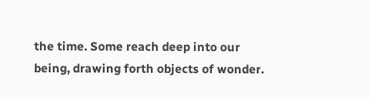the time. Some reach deep into our being, drawing forth objects of wonder.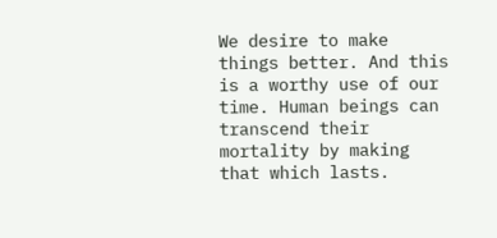We desire to make things better. And this is a worthy use of our time. Human beings can transcend their mortality by making that which lasts.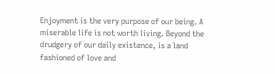Enjoyment is the very purpose of our being. A miserable life is not worth living. Beyond the drudgery of our daily existence, is a land fashioned of love and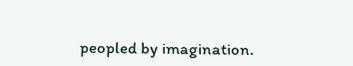peopled by imagination.